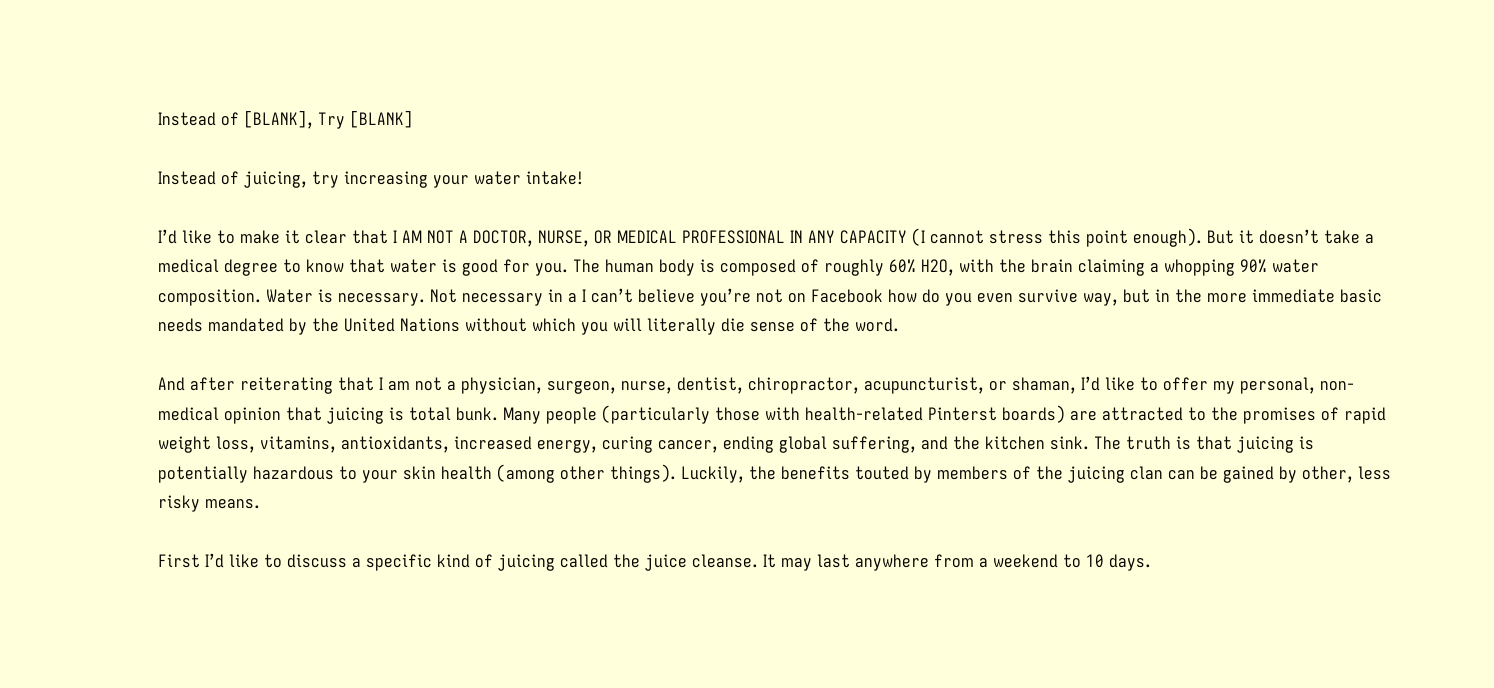Instead of [BLANK], Try [BLANK]

Instead of juicing, try increasing your water intake!

I’d like to make it clear that I AM NOT A DOCTOR, NURSE, OR MEDICAL PROFESSIONAL IN ANY CAPACITY (I cannot stress this point enough). But it doesn’t take a medical degree to know that water is good for you. The human body is composed of roughly 60% H2O, with the brain claiming a whopping 90% water composition. Water is necessary. Not necessary in a I can’t believe you’re not on Facebook how do you even survive way, but in the more immediate basic needs mandated by the United Nations without which you will literally die sense of the word.

And after reiterating that I am not a physician, surgeon, nurse, dentist, chiropractor, acupuncturist, or shaman, I’d like to offer my personal, non-medical opinion that juicing is total bunk. Many people (particularly those with health-related Pinterst boards) are attracted to the promises of rapid weight loss, vitamins, antioxidants, increased energy, curing cancer, ending global suffering, and the kitchen sink. The truth is that juicing is potentially hazardous to your skin health (among other things). Luckily, the benefits touted by members of the juicing clan can be gained by other, less risky means.

First I’d like to discuss a specific kind of juicing called the juice cleanse. It may last anywhere from a weekend to 10 days.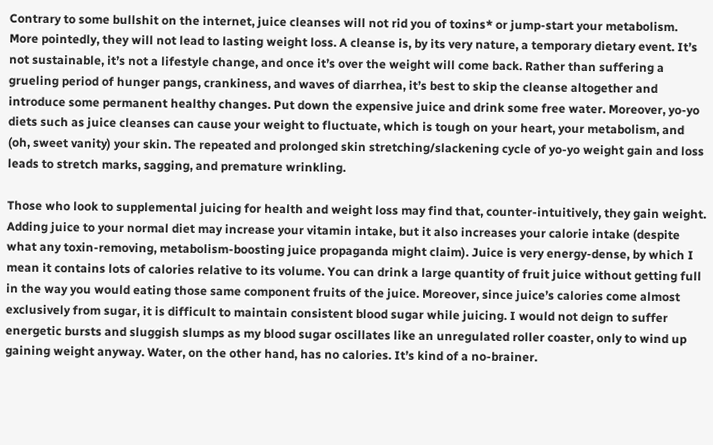Contrary to some bullshit on the internet, juice cleanses will not rid you of toxins* or jump-start your metabolism. More pointedly, they will not lead to lasting weight loss. A cleanse is, by its very nature, a temporary dietary event. It’s not sustainable, it’s not a lifestyle change, and once it’s over the weight will come back. Rather than suffering a grueling period of hunger pangs, crankiness, and waves of diarrhea, it’s best to skip the cleanse altogether and introduce some permanent healthy changes. Put down the expensive juice and drink some free water. Moreover, yo-yo diets such as juice cleanses can cause your weight to fluctuate, which is tough on your heart, your metabolism, and (oh, sweet vanity) your skin. The repeated and prolonged skin stretching/slackening cycle of yo-yo weight gain and loss leads to stretch marks, sagging, and premature wrinkling.

Those who look to supplemental juicing for health and weight loss may find that, counter-intuitively, they gain weight. Adding juice to your normal diet may increase your vitamin intake, but it also increases your calorie intake (despite what any toxin-removing, metabolism-boosting juice propaganda might claim). Juice is very energy-dense, by which I mean it contains lots of calories relative to its volume. You can drink a large quantity of fruit juice without getting full in the way you would eating those same component fruits of the juice. Moreover, since juice’s calories come almost exclusively from sugar, it is difficult to maintain consistent blood sugar while juicing. I would not deign to suffer energetic bursts and sluggish slumps as my blood sugar oscillates like an unregulated roller coaster, only to wind up gaining weight anyway. Water, on the other hand, has no calories. It’s kind of a no-brainer.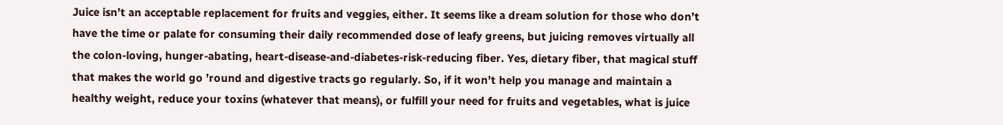Juice isn’t an acceptable replacement for fruits and veggies, either. It seems like a dream solution for those who don’t have the time or palate for consuming their daily recommended dose of leafy greens, but juicing removes virtually all the colon-loving, hunger-abating, heart-disease-and-diabetes-risk-reducing fiber. Yes, dietary fiber, that magical stuff that makes the world go ’round and digestive tracts go regularly. So, if it won’t help you manage and maintain a healthy weight, reduce your toxins (whatever that means), or fulfill your need for fruits and vegetables, what is juice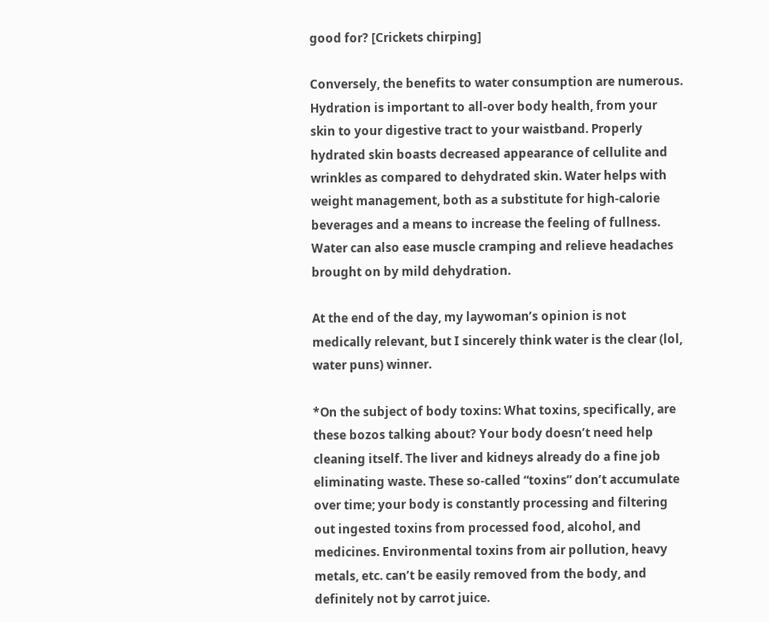good for? [Crickets chirping]

Conversely, the benefits to water consumption are numerous. Hydration is important to all-over body health, from your skin to your digestive tract to your waistband. Properly hydrated skin boasts decreased appearance of cellulite and wrinkles as compared to dehydrated skin. Water helps with weight management, both as a substitute for high-calorie beverages and a means to increase the feeling of fullness. Water can also ease muscle cramping and relieve headaches brought on by mild dehydration.

At the end of the day, my laywoman’s opinion is not medically relevant, but I sincerely think water is the clear (lol, water puns) winner.

*On the subject of body toxins: What toxins, specifically, are these bozos talking about? Your body doesn’t need help cleaning itself. The liver and kidneys already do a fine job eliminating waste. These so-called “toxins” don’t accumulate over time; your body is constantly processing and filtering out ingested toxins from processed food, alcohol, and medicines. Environmental toxins from air pollution, heavy metals, etc. can’t be easily removed from the body, and definitely not by carrot juice.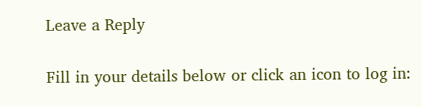Leave a Reply

Fill in your details below or click an icon to log in: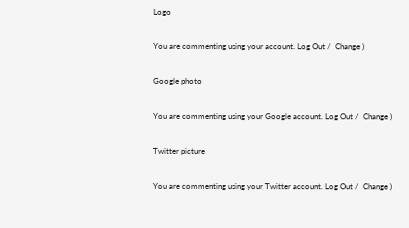Logo

You are commenting using your account. Log Out /  Change )

Google photo

You are commenting using your Google account. Log Out /  Change )

Twitter picture

You are commenting using your Twitter account. Log Out /  Change )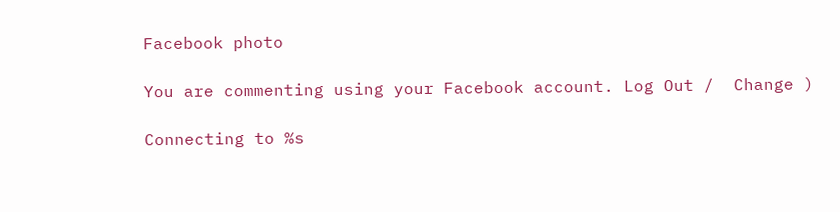Facebook photo

You are commenting using your Facebook account. Log Out /  Change )

Connecting to %s